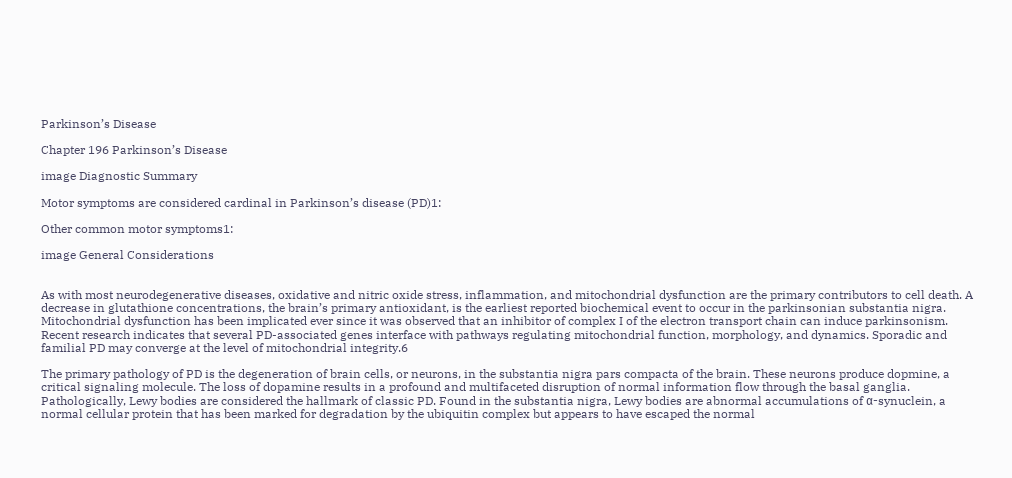Parkinson’s Disease

Chapter 196 Parkinson’s Disease

image Diagnostic Summary

Motor symptoms are considered cardinal in Parkinson’s disease (PD)1:

Other common motor symptoms1:

image General Considerations


As with most neurodegenerative diseases, oxidative and nitric oxide stress, inflammation, and mitochondrial dysfunction are the primary contributors to cell death. A decrease in glutathione concentrations, the brain’s primary antioxidant, is the earliest reported biochemical event to occur in the parkinsonian substantia nigra. Mitochondrial dysfunction has been implicated ever since it was observed that an inhibitor of complex I of the electron transport chain can induce parkinsonism. Recent research indicates that several PD-associated genes interface with pathways regulating mitochondrial function, morphology, and dynamics. Sporadic and familial PD may converge at the level of mitochondrial integrity.6

The primary pathology of PD is the degeneration of brain cells, or neurons, in the substantia nigra pars compacta of the brain. These neurons produce dopmine, a critical signaling molecule. The loss of dopamine results in a profound and multifaceted disruption of normal information flow through the basal ganglia. Pathologically, Lewy bodies are considered the hallmark of classic PD. Found in the substantia nigra, Lewy bodies are abnormal accumulations of α-synuclein, a normal cellular protein that has been marked for degradation by the ubiquitin complex but appears to have escaped the normal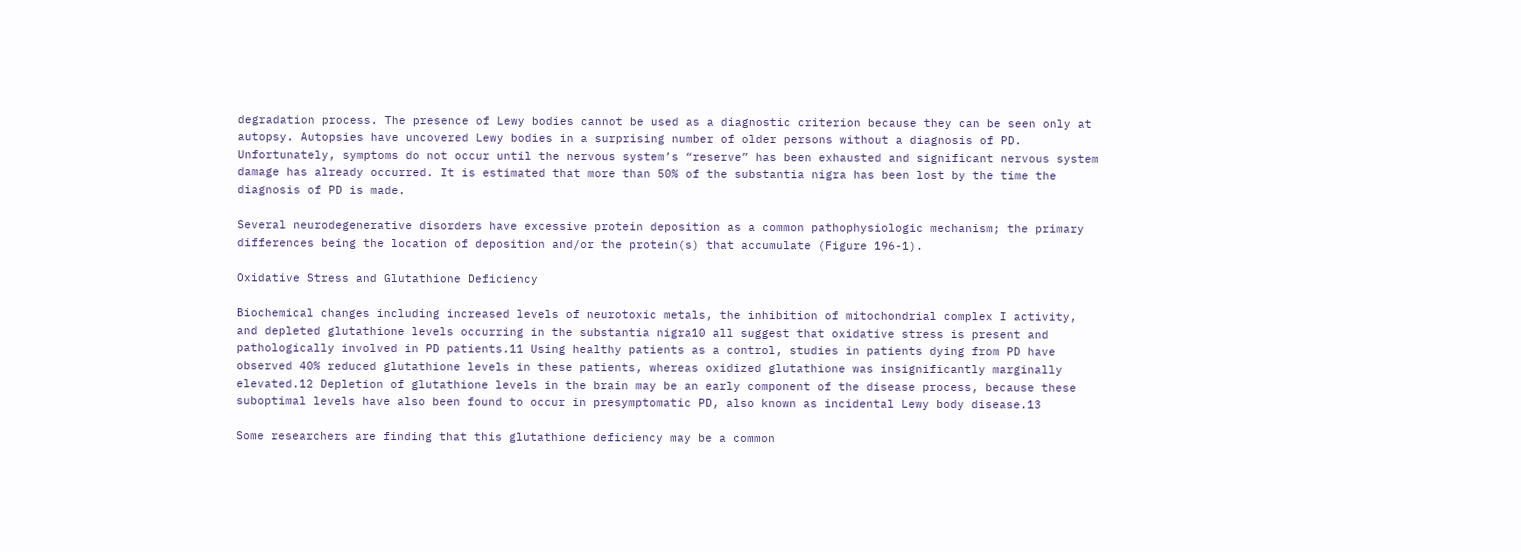degradation process. The presence of Lewy bodies cannot be used as a diagnostic criterion because they can be seen only at autopsy. Autopsies have uncovered Lewy bodies in a surprising number of older persons without a diagnosis of PD. Unfortunately, symptoms do not occur until the nervous system’s “reserve” has been exhausted and significant nervous system damage has already occurred. It is estimated that more than 50% of the substantia nigra has been lost by the time the diagnosis of PD is made.

Several neurodegenerative disorders have excessive protein deposition as a common pathophysiologic mechanism; the primary differences being the location of deposition and/or the protein(s) that accumulate (Figure 196-1).

Oxidative Stress and Glutathione Deficiency

Biochemical changes including increased levels of neurotoxic metals, the inhibition of mitochondrial complex I activity, and depleted glutathione levels occurring in the substantia nigra10 all suggest that oxidative stress is present and pathologically involved in PD patients.11 Using healthy patients as a control, studies in patients dying from PD have observed 40% reduced glutathione levels in these patients, whereas oxidized glutathione was insignificantly marginally elevated.12 Depletion of glutathione levels in the brain may be an early component of the disease process, because these suboptimal levels have also been found to occur in presymptomatic PD, also known as incidental Lewy body disease.13

Some researchers are finding that this glutathione deficiency may be a common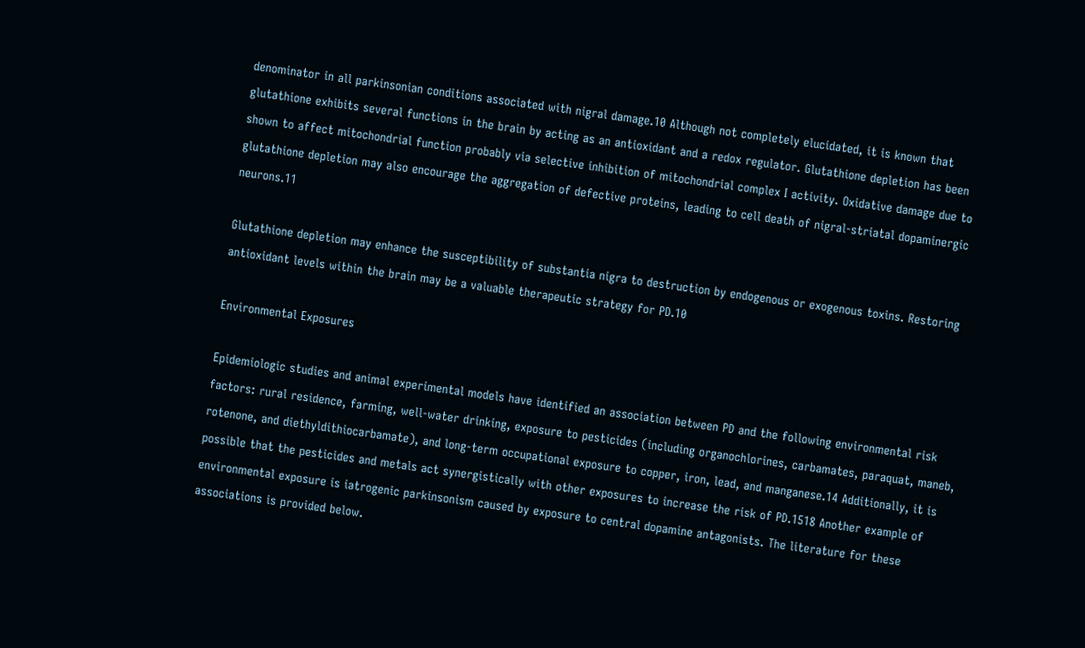denominator in all parkinsonian conditions associated with nigral damage.10 Although not completely elucidated, it is known that glutathione exhibits several functions in the brain by acting as an antioxidant and a redox regulator. Glutathione depletion has been shown to affect mitochondrial function probably via selective inhibition of mitochondrial complex I activity. Oxidative damage due to glutathione depletion may also encourage the aggregation of defective proteins, leading to cell death of nigral-striatal dopaminergic neurons.11

Glutathione depletion may enhance the susceptibility of substantia nigra to destruction by endogenous or exogenous toxins. Restoring antioxidant levels within the brain may be a valuable therapeutic strategy for PD.10

Environmental Exposures

Epidemiologic studies and animal experimental models have identified an association between PD and the following environmental risk factors: rural residence, farming, well-water drinking, exposure to pesticides (including organochlorines, carbamates, paraquat, maneb, rotenone, and diethyldithiocarbamate), and long-term occupational exposure to copper, iron, lead, and manganese.14 Additionally, it is possible that the pesticides and metals act synergistically with other exposures to increase the risk of PD.1518 Another example of environmental exposure is iatrogenic parkinsonism caused by exposure to central dopamine antagonists. The literature for these associations is provided below.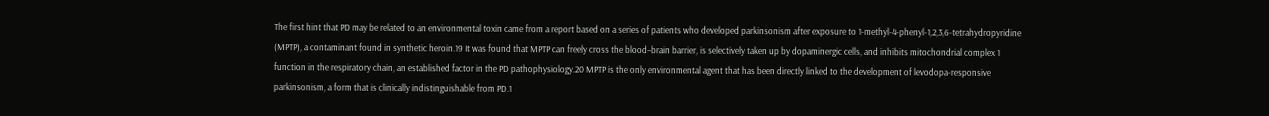The first hint that PD may be related to an environmental toxin came from a report based on a series of patients who developed parkinsonism after exposure to 1-methyl-4-phenyl-1,2,3,6-tetrahydropyridine (MPTP), a contaminant found in synthetic heroin.19 It was found that MPTP can freely cross the blood–brain barrier, is selectively taken up by dopaminergic cells, and inhibits mitochondrial complex 1 function in the respiratory chain, an established factor in the PD pathophysiology.20 MPTP is the only environmental agent that has been directly linked to the development of levodopa-responsive parkinsonism, a form that is clinically indistinguishable from PD.1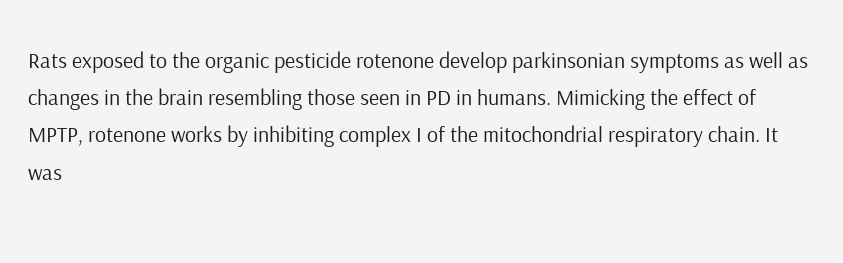Rats exposed to the organic pesticide rotenone develop parkinsonian symptoms as well as changes in the brain resembling those seen in PD in humans. Mimicking the effect of MPTP, rotenone works by inhibiting complex I of the mitochondrial respiratory chain. It was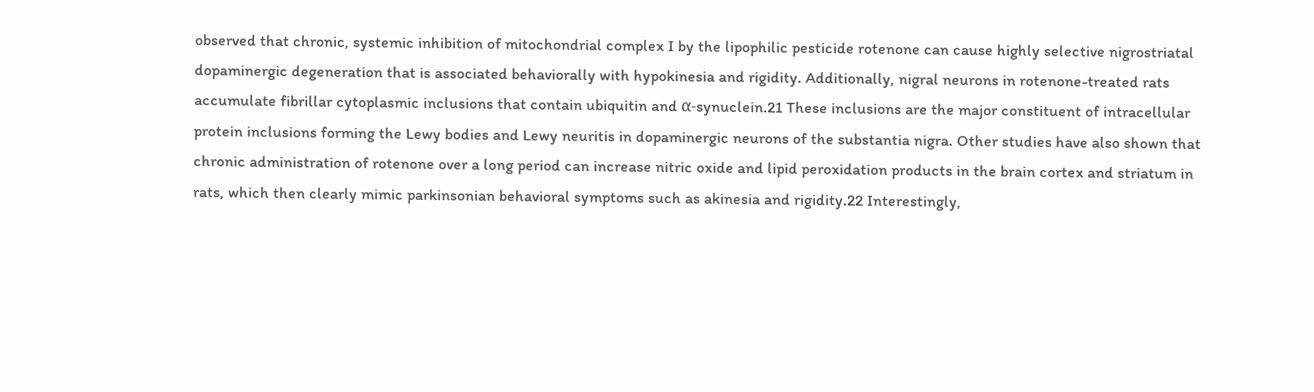observed that chronic, systemic inhibition of mitochondrial complex I by the lipophilic pesticide rotenone can cause highly selective nigrostriatal dopaminergic degeneration that is associated behaviorally with hypokinesia and rigidity. Additionally, nigral neurons in rotenone-treated rats accumulate fibrillar cytoplasmic inclusions that contain ubiquitin and α-synuclein.21 These inclusions are the major constituent of intracellular protein inclusions forming the Lewy bodies and Lewy neuritis in dopaminergic neurons of the substantia nigra. Other studies have also shown that chronic administration of rotenone over a long period can increase nitric oxide and lipid peroxidation products in the brain cortex and striatum in rats, which then clearly mimic parkinsonian behavioral symptoms such as akinesia and rigidity.22 Interestingly,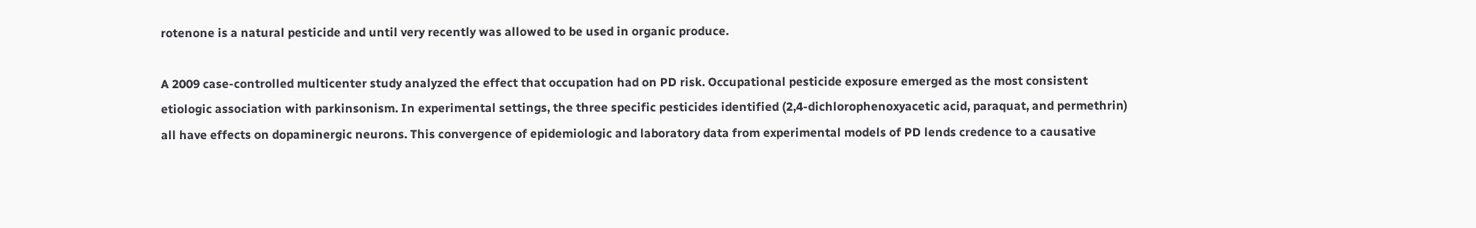rotenone is a natural pesticide and until very recently was allowed to be used in organic produce.

A 2009 case-controlled multicenter study analyzed the effect that occupation had on PD risk. Occupational pesticide exposure emerged as the most consistent etiologic association with parkinsonism. In experimental settings, the three specific pesticides identified (2,4-dichlorophenoxyacetic acid, paraquat, and permethrin) all have effects on dopaminergic neurons. This convergence of epidemiologic and laboratory data from experimental models of PD lends credence to a causative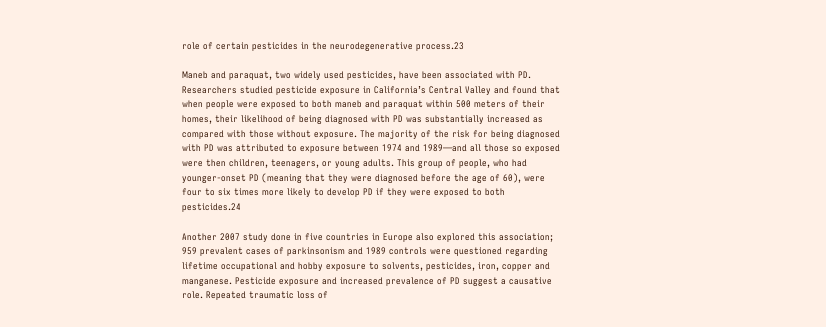role of certain pesticides in the neurodegenerative process.23

Maneb and paraquat, two widely used pesticides, have been associated with PD. Researchers studied pesticide exposure in California’s Central Valley and found that when people were exposed to both maneb and paraquat within 500 meters of their homes, their likelihood of being diagnosed with PD was substantially increased as compared with those without exposure. The majority of the risk for being diagnosed with PD was attributed to exposure between 1974 and 1989—and all those so exposed were then children, teenagers, or young adults. This group of people, who had younger-onset PD (meaning that they were diagnosed before the age of 60), were four to six times more likely to develop PD if they were exposed to both pesticides.24

Another 2007 study done in five countries in Europe also explored this association; 959 prevalent cases of parkinsonism and 1989 controls were questioned regarding lifetime occupational and hobby exposure to solvents, pesticides, iron, copper and manganese. Pesticide exposure and increased prevalence of PD suggest a causative role. Repeated traumatic loss of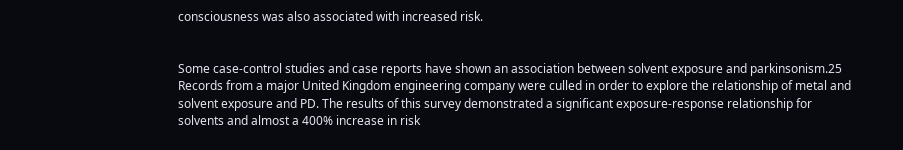consciousness was also associated with increased risk.


Some case-control studies and case reports have shown an association between solvent exposure and parkinsonism.25 Records from a major United Kingdom engineering company were culled in order to explore the relationship of metal and solvent exposure and PD. The results of this survey demonstrated a significant exposure-response relationship for solvents and almost a 400% increase in risk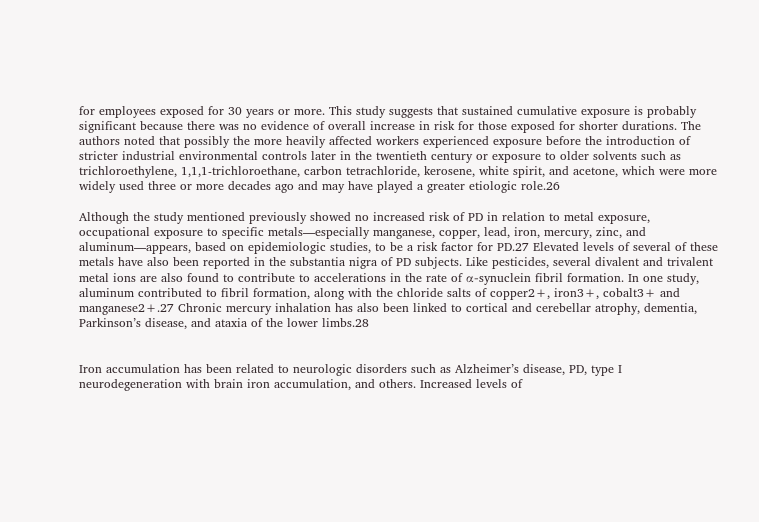for employees exposed for 30 years or more. This study suggests that sustained cumulative exposure is probably significant because there was no evidence of overall increase in risk for those exposed for shorter durations. The authors noted that possibly the more heavily affected workers experienced exposure before the introduction of stricter industrial environmental controls later in the twentieth century or exposure to older solvents such as trichloroethylene, 1,1,1-trichloroethane, carbon tetrachloride, kerosene, white spirit, and acetone, which were more widely used three or more decades ago and may have played a greater etiologic role.26

Although the study mentioned previously showed no increased risk of PD in relation to metal exposure, occupational exposure to specific metals—especially manganese, copper, lead, iron, mercury, zinc, and aluminum—appears, based on epidemiologic studies, to be a risk factor for PD.27 Elevated levels of several of these metals have also been reported in the substantia nigra of PD subjects. Like pesticides, several divalent and trivalent metal ions are also found to contribute to accelerations in the rate of α-synuclein fibril formation. In one study, aluminum contributed to fibril formation, along with the chloride salts of copper2+, iron3+, cobalt3+ and manganese2+.27 Chronic mercury inhalation has also been linked to cortical and cerebellar atrophy, dementia, Parkinson’s disease, and ataxia of the lower limbs.28


Iron accumulation has been related to neurologic disorders such as Alzheimer’s disease, PD, type I neurodegeneration with brain iron accumulation, and others. Increased levels of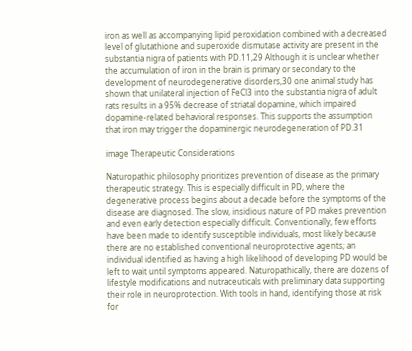iron as well as accompanying lipid peroxidation combined with a decreased level of glutathione and superoxide dismutase activity are present in the substantia nigra of patients with PD.11,29 Although it is unclear whether the accumulation of iron in the brain is primary or secondary to the development of neurodegenerative disorders,30 one animal study has shown that unilateral injection of FeCl3 into the substantia nigra of adult rats results in a 95% decrease of striatal dopamine, which impaired dopamine-related behavioral responses. This supports the assumption that iron may trigger the dopaminergic neurodegeneration of PD.31

image Therapeutic Considerations

Naturopathic philosophy prioritizes prevention of disease as the primary therapeutic strategy. This is especially difficult in PD, where the degenerative process begins about a decade before the symptoms of the disease are diagnosed. The slow, insidious nature of PD makes prevention and even early detection especially difficult. Conventionally, few efforts have been made to identify susceptible individuals, most likely because there are no established conventional neuroprotective agents; an individual identified as having a high likelihood of developing PD would be left to wait until symptoms appeared. Naturopathically, there are dozens of lifestyle modifications and nutraceuticals with preliminary data supporting their role in neuroprotection. With tools in hand, identifying those at risk for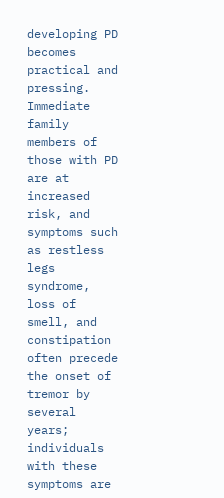developing PD becomes practical and pressing. Immediate family members of those with PD are at increased risk, and symptoms such as restless legs syndrome, loss of smell, and constipation often precede the onset of tremor by several years; individuals with these symptoms are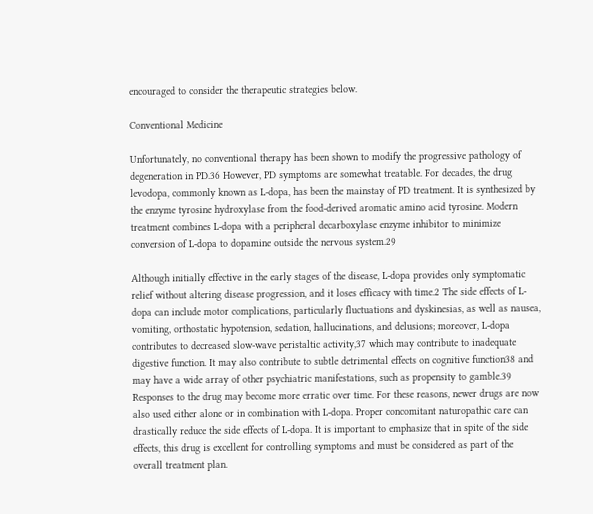encouraged to consider the therapeutic strategies below.

Conventional Medicine

Unfortunately, no conventional therapy has been shown to modify the progressive pathology of degeneration in PD.36 However, PD symptoms are somewhat treatable. For decades, the drug levodopa, commonly known as L-dopa, has been the mainstay of PD treatment. It is synthesized by the enzyme tyrosine hydroxylase from the food-derived aromatic amino acid tyrosine. Modern treatment combines L-dopa with a peripheral decarboxylase enzyme inhibitor to minimize conversion of L-dopa to dopamine outside the nervous system.29

Although initially effective in the early stages of the disease, L-dopa provides only symptomatic relief without altering disease progression, and it loses efficacy with time.2 The side effects of L-dopa can include motor complications, particularly fluctuations and dyskinesias, as well as nausea, vomiting, orthostatic hypotension, sedation, hallucinations, and delusions; moreover, L-dopa contributes to decreased slow-wave peristaltic activity,37 which may contribute to inadequate digestive function. It may also contribute to subtle detrimental effects on cognitive function38 and may have a wide array of other psychiatric manifestations, such as propensity to gamble.39 Responses to the drug may become more erratic over time. For these reasons, newer drugs are now also used either alone or in combination with L-dopa. Proper concomitant naturopathic care can drastically reduce the side effects of L-dopa. It is important to emphasize that in spite of the side effects, this drug is excellent for controlling symptoms and must be considered as part of the overall treatment plan.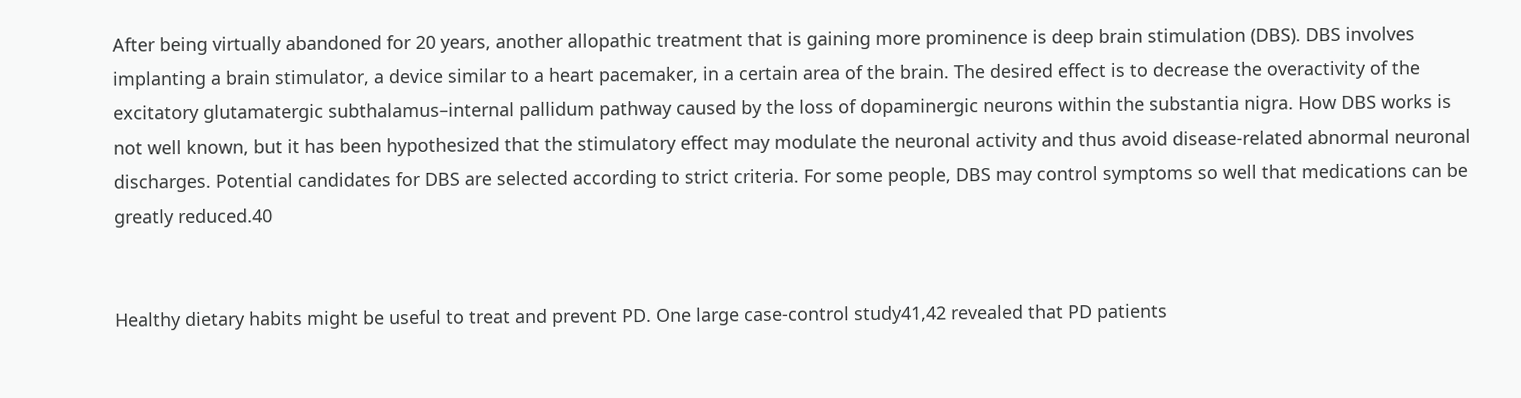After being virtually abandoned for 20 years, another allopathic treatment that is gaining more prominence is deep brain stimulation (DBS). DBS involves implanting a brain stimulator, a device similar to a heart pacemaker, in a certain area of the brain. The desired effect is to decrease the overactivity of the excitatory glutamatergic subthalamus–internal pallidum pathway caused by the loss of dopaminergic neurons within the substantia nigra. How DBS works is not well known, but it has been hypothesized that the stimulatory effect may modulate the neuronal activity and thus avoid disease-related abnormal neuronal discharges. Potential candidates for DBS are selected according to strict criteria. For some people, DBS may control symptoms so well that medications can be greatly reduced.40


Healthy dietary habits might be useful to treat and prevent PD. One large case-control study41,42 revealed that PD patients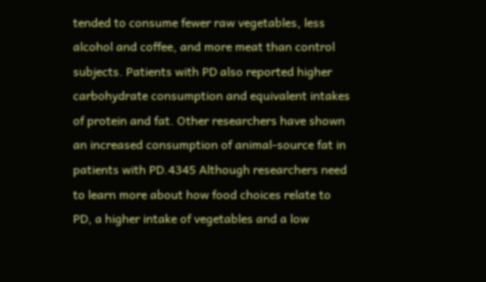tended to consume fewer raw vegetables, less alcohol and coffee, and more meat than control subjects. Patients with PD also reported higher carbohydrate consumption and equivalent intakes of protein and fat. Other researchers have shown an increased consumption of animal-source fat in patients with PD.4345 Although researchers need to learn more about how food choices relate to PD, a higher intake of vegetables and a low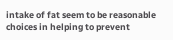intake of fat seem to be reasonable choices in helping to prevent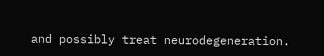and possibly treat neurodegeneration.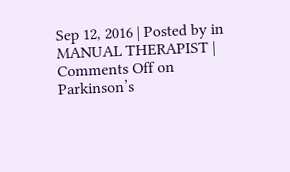Sep 12, 2016 | Posted by in MANUAL THERAPIST | Comments Off on Parkinson’s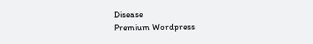Disease
Premium Wordpress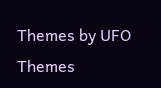Themes by UFO Themes